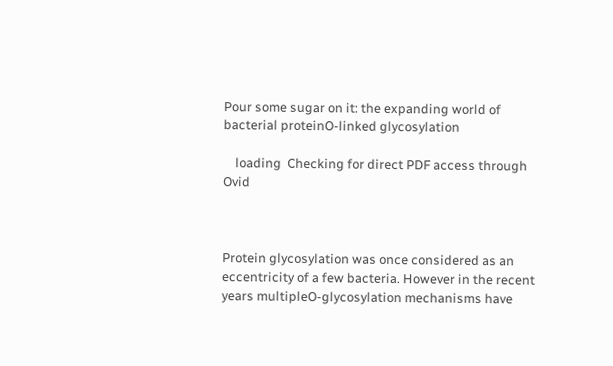Pour some sugar on it: the expanding world of bacterial proteinO-linked glycosylation

    loading  Checking for direct PDF access through Ovid



Protein glycosylation was once considered as an eccentricity of a few bacteria. However in the recent years multipleO-glycosylation mechanisms have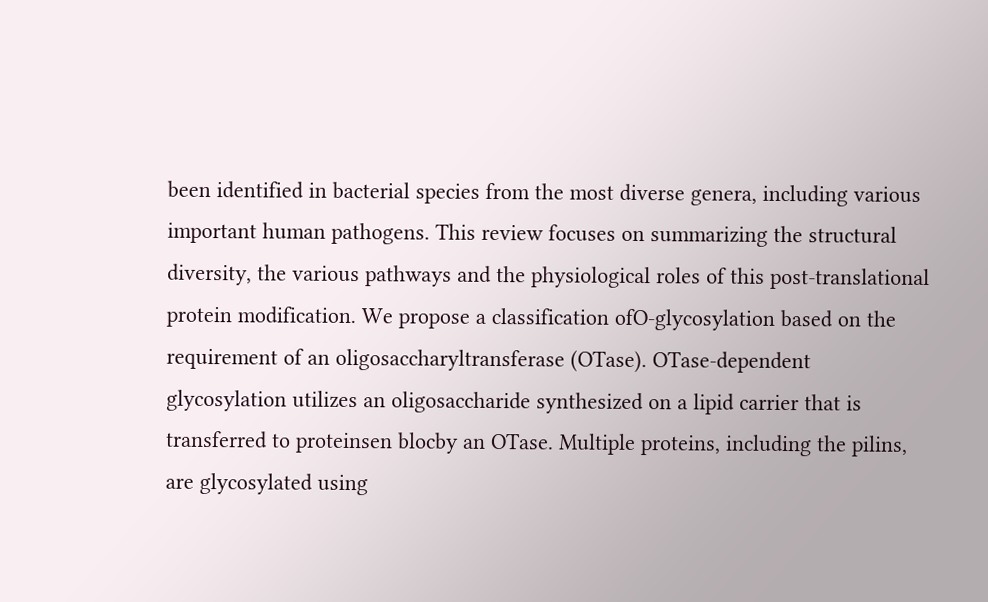been identified in bacterial species from the most diverse genera, including various important human pathogens. This review focuses on summarizing the structural diversity, the various pathways and the physiological roles of this post-translational protein modification. We propose a classification ofO-glycosylation based on the requirement of an oligosaccharyltransferase (OTase). OTase-dependent glycosylation utilizes an oligosaccharide synthesized on a lipid carrier that is transferred to proteinsen blocby an OTase. Multiple proteins, including the pilins, are glycosylated using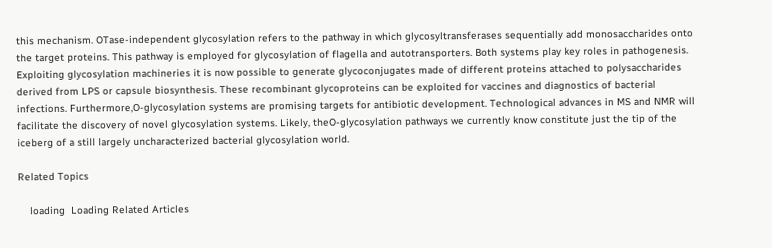this mechanism. OTase-independent glycosylation refers to the pathway in which glycosyltransferases sequentially add monosaccharides onto the target proteins. This pathway is employed for glycosylation of flagella and autotransporters. Both systems play key roles in pathogenesis. Exploiting glycosylation machineries it is now possible to generate glycoconjugates made of different proteins attached to polysaccharides derived from LPS or capsule biosynthesis. These recombinant glycoproteins can be exploited for vaccines and diagnostics of bacterial infections. Furthermore,O-glycosylation systems are promising targets for antibiotic development. Technological advances in MS and NMR will facilitate the discovery of novel glycosylation systems. Likely, theO-glycosylation pathways we currently know constitute just the tip of the iceberg of a still largely uncharacterized bacterial glycosylation world.

Related Topics

    loading  Loading Related Articles